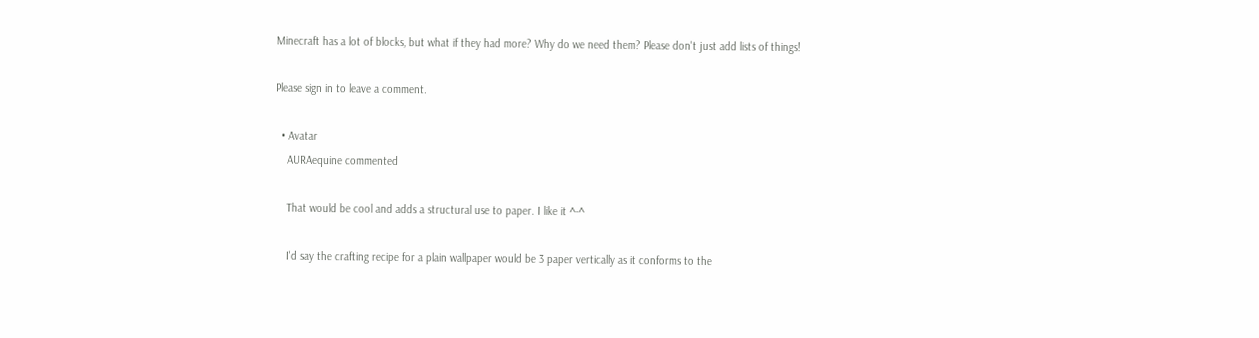Minecraft has a lot of blocks, but what if they had more? Why do we need them? Please don't just add lists of things!

Please sign in to leave a comment.

  • Avatar
    AURAequine commented

    That would be cool and adds a structural use to paper. I like it ^-^

    I'd say the crafting recipe for a plain wallpaper would be 3 paper vertically as it conforms to the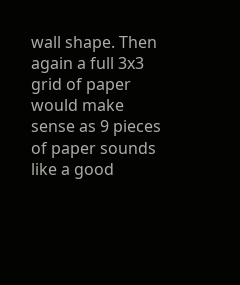wall shape. Then again a full 3x3 grid of paper would make sense as 9 pieces of paper sounds like a good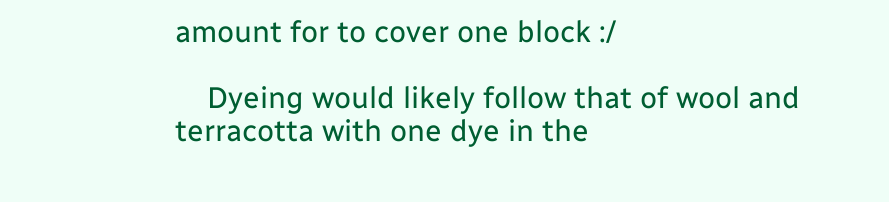amount for to cover one block :/

    Dyeing would likely follow that of wool and terracotta with one dye in the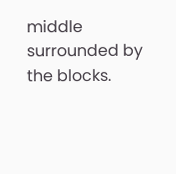middle surrounded by the blocks.